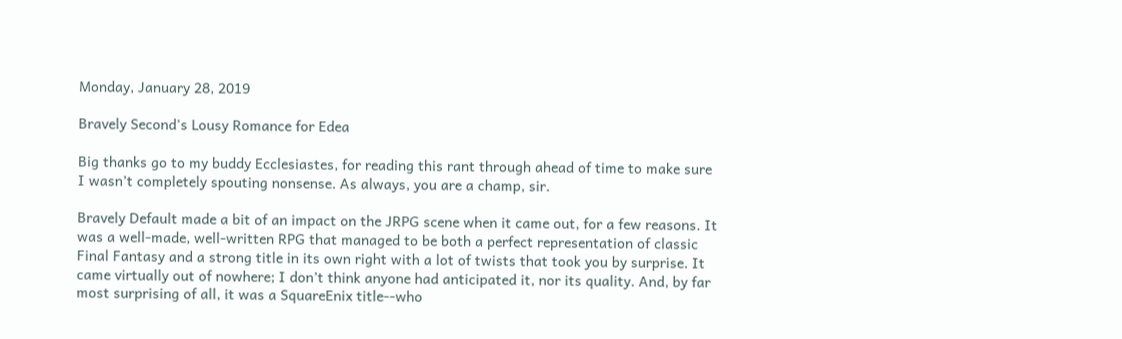Monday, January 28, 2019

Bravely Second's Lousy Romance for Edea

Big thanks go to my buddy Ecclesiastes, for reading this rant through ahead of time to make sure I wasn’t completely spouting nonsense. As always, you are a champ, sir.

Bravely Default made a bit of an impact on the JRPG scene when it came out, for a few reasons. It was a well-made, well-written RPG that managed to be both a perfect representation of classic Final Fantasy and a strong title in its own right with a lot of twists that took you by surprise. It came virtually out of nowhere; I don’t think anyone had anticipated it, nor its quality. And, by far most surprising of all, it was a SquareEnix title--who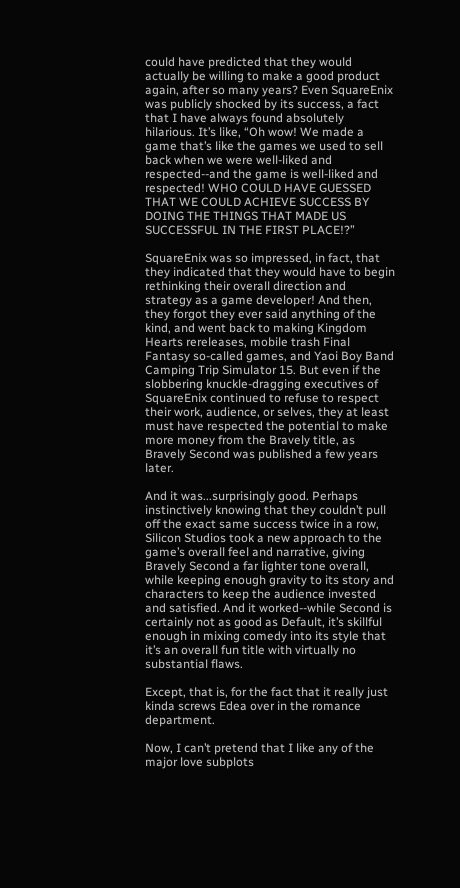could have predicted that they would actually be willing to make a good product again, after so many years? Even SquareEnix was publicly shocked by its success, a fact that I have always found absolutely hilarious. It’s like, “Oh wow! We made a game that’s like the games we used to sell back when we were well-liked and respected--and the game is well-liked and respected! WHO COULD HAVE GUESSED THAT WE COULD ACHIEVE SUCCESS BY DOING THE THINGS THAT MADE US SUCCESSFUL IN THE FIRST PLACE!?”

SquareEnix was so impressed, in fact, that they indicated that they would have to begin rethinking their overall direction and strategy as a game developer! And then, they forgot they ever said anything of the kind, and went back to making Kingdom Hearts rereleases, mobile trash Final Fantasy so-called games, and Yaoi Boy Band Camping Trip Simulator 15. But even if the slobbering knuckle-dragging executives of SquareEnix continued to refuse to respect their work, audience, or selves, they at least must have respected the potential to make more money from the Bravely title, as Bravely Second was published a few years later.

And it was...surprisingly good. Perhaps instinctively knowing that they couldn’t pull off the exact same success twice in a row, Silicon Studios took a new approach to the game’s overall feel and narrative, giving Bravely Second a far lighter tone overall, while keeping enough gravity to its story and characters to keep the audience invested and satisfied. And it worked--while Second is certainly not as good as Default, it’s skillful enough in mixing comedy into its style that it’s an overall fun title with virtually no substantial flaws.

Except, that is, for the fact that it really just kinda screws Edea over in the romance department.

Now, I can’t pretend that I like any of the major love subplots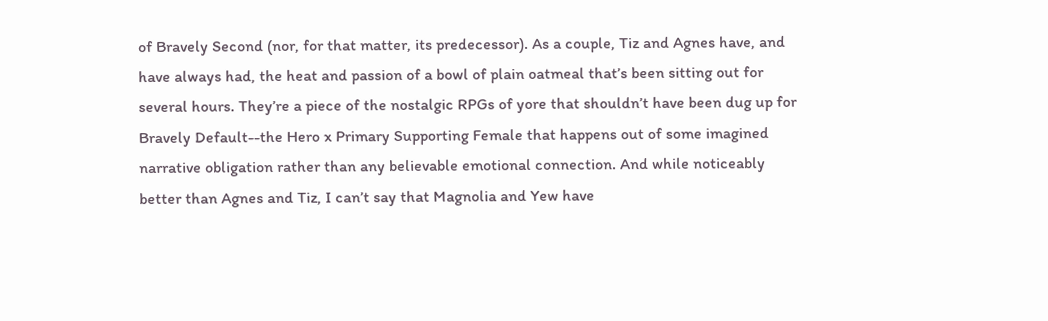of Bravely Second (nor, for that matter, its predecessor). As a couple, Tiz and Agnes have, and have always had, the heat and passion of a bowl of plain oatmeal that’s been sitting out for several hours. They’re a piece of the nostalgic RPGs of yore that shouldn’t have been dug up for Bravely Default--the Hero x Primary Supporting Female that happens out of some imagined narrative obligation rather than any believable emotional connection. And while noticeably better than Agnes and Tiz, I can’t say that Magnolia and Yew have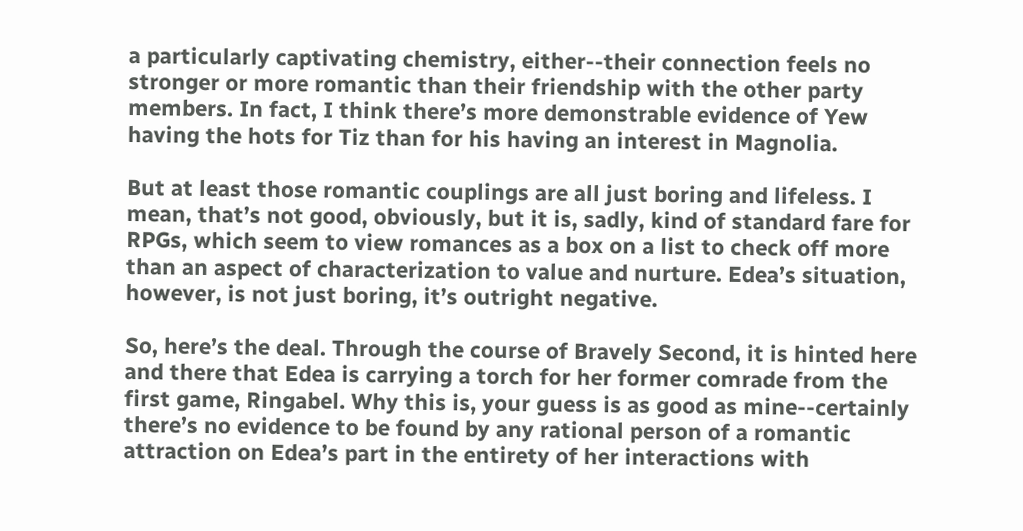a particularly captivating chemistry, either--their connection feels no stronger or more romantic than their friendship with the other party members. In fact, I think there’s more demonstrable evidence of Yew having the hots for Tiz than for his having an interest in Magnolia.

But at least those romantic couplings are all just boring and lifeless. I mean, that’s not good, obviously, but it is, sadly, kind of standard fare for RPGs, which seem to view romances as a box on a list to check off more than an aspect of characterization to value and nurture. Edea’s situation, however, is not just boring, it’s outright negative.

So, here’s the deal. Through the course of Bravely Second, it is hinted here and there that Edea is carrying a torch for her former comrade from the first game, Ringabel. Why this is, your guess is as good as mine--certainly there’s no evidence to be found by any rational person of a romantic attraction on Edea’s part in the entirety of her interactions with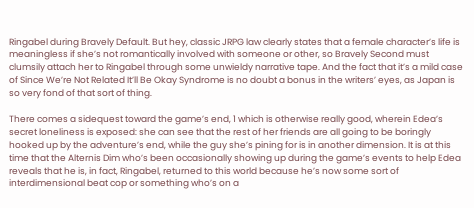Ringabel during Bravely Default. But hey, classic JRPG law clearly states that a female character’s life is meaningless if she’s not romantically involved with someone or other, so Bravely Second must clumsily attach her to Ringabel through some unwieldy narrative tape. And the fact that it’s a mild case of Since We’re Not Related It’ll Be Okay Syndrome is no doubt a bonus in the writers’ eyes, as Japan is so very fond of that sort of thing.

There comes a sidequest toward the game’s end, 1 which is otherwise really good, wherein Edea’s secret loneliness is exposed: she can see that the rest of her friends are all going to be boringly hooked up by the adventure’s end, while the guy she’s pining for is in another dimension. It is at this time that the Alternis Dim who’s been occasionally showing up during the game’s events to help Edea reveals that he is, in fact, Ringabel, returned to this world because he’s now some sort of interdimensional beat cop or something who’s on a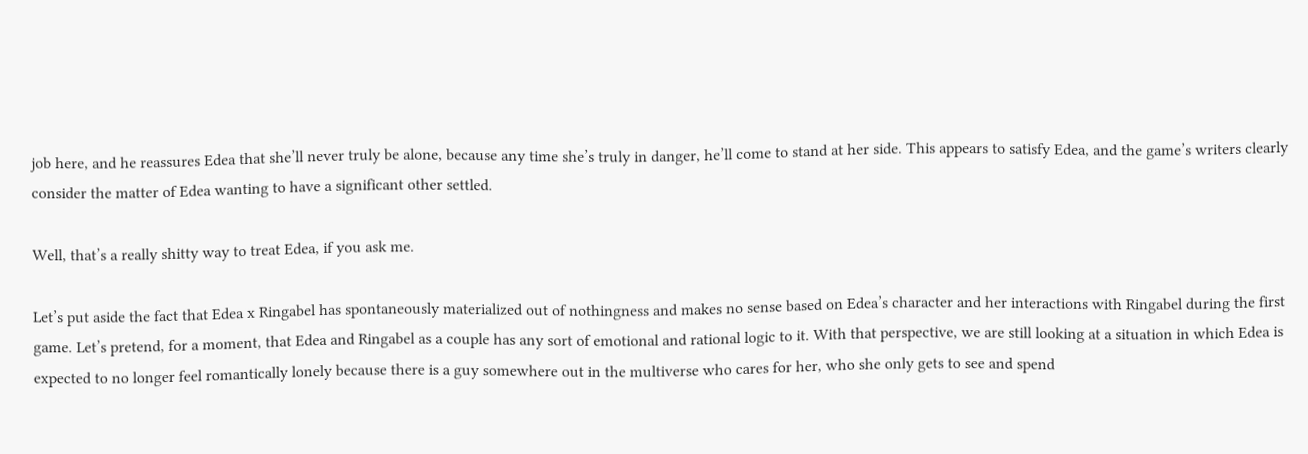job here, and he reassures Edea that she’ll never truly be alone, because any time she’s truly in danger, he’ll come to stand at her side. This appears to satisfy Edea, and the game’s writers clearly consider the matter of Edea wanting to have a significant other settled.

Well, that’s a really shitty way to treat Edea, if you ask me.

Let’s put aside the fact that Edea x Ringabel has spontaneously materialized out of nothingness and makes no sense based on Edea’s character and her interactions with Ringabel during the first game. Let’s pretend, for a moment, that Edea and Ringabel as a couple has any sort of emotional and rational logic to it. With that perspective, we are still looking at a situation in which Edea is expected to no longer feel romantically lonely because there is a guy somewhere out in the multiverse who cares for her, who she only gets to see and spend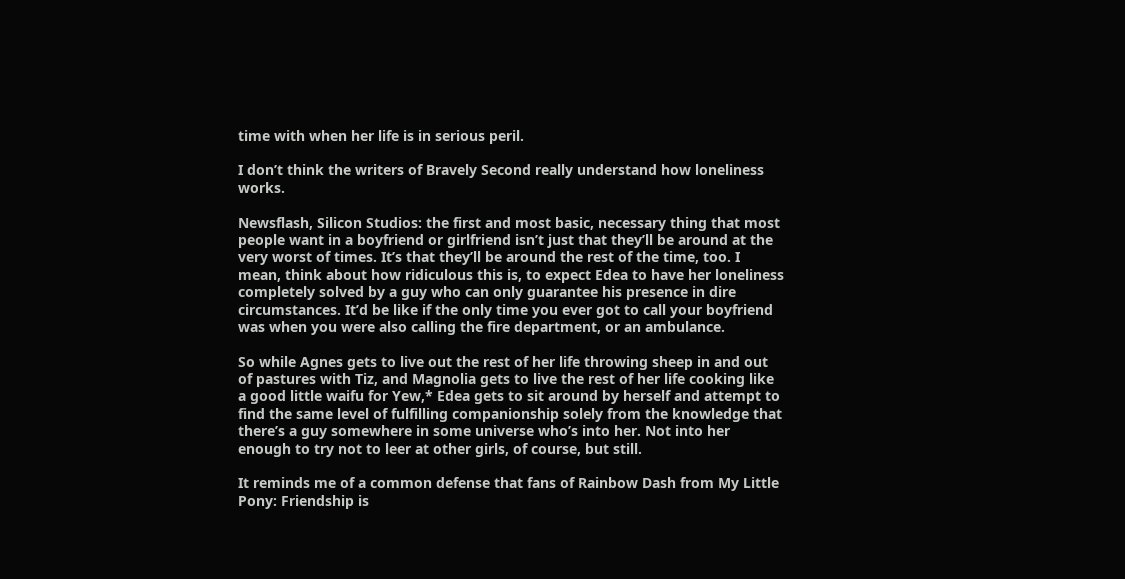time with when her life is in serious peril.

I don’t think the writers of Bravely Second really understand how loneliness works.

Newsflash, Silicon Studios: the first and most basic, necessary thing that most people want in a boyfriend or girlfriend isn’t just that they’ll be around at the very worst of times. It’s that they’ll be around the rest of the time, too. I mean, think about how ridiculous this is, to expect Edea to have her loneliness completely solved by a guy who can only guarantee his presence in dire circumstances. It’d be like if the only time you ever got to call your boyfriend was when you were also calling the fire department, or an ambulance.

So while Agnes gets to live out the rest of her life throwing sheep in and out of pastures with Tiz, and Magnolia gets to live the rest of her life cooking like a good little waifu for Yew,* Edea gets to sit around by herself and attempt to find the same level of fulfilling companionship solely from the knowledge that there’s a guy somewhere in some universe who’s into her. Not into her enough to try not to leer at other girls, of course, but still.

It reminds me of a common defense that fans of Rainbow Dash from My Little Pony: Friendship is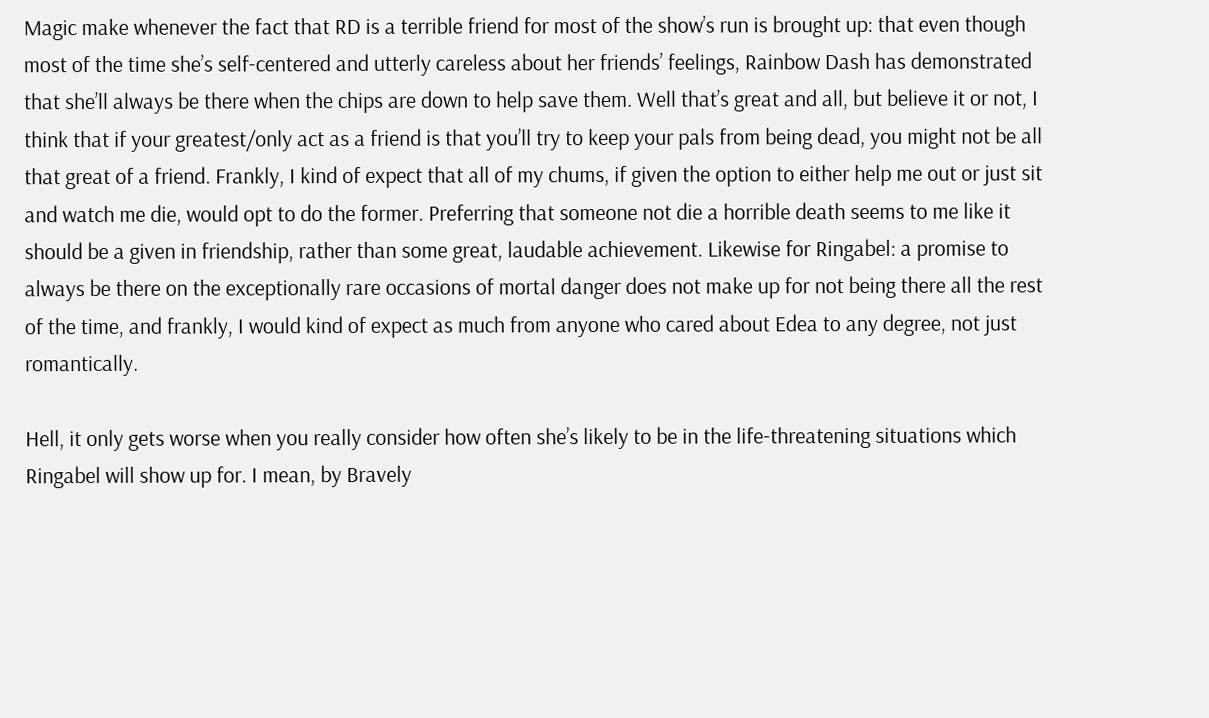Magic make whenever the fact that RD is a terrible friend for most of the show’s run is brought up: that even though most of the time she’s self-centered and utterly careless about her friends’ feelings, Rainbow Dash has demonstrated that she’ll always be there when the chips are down to help save them. Well that’s great and all, but believe it or not, I think that if your greatest/only act as a friend is that you’ll try to keep your pals from being dead, you might not be all that great of a friend. Frankly, I kind of expect that all of my chums, if given the option to either help me out or just sit and watch me die, would opt to do the former. Preferring that someone not die a horrible death seems to me like it should be a given in friendship, rather than some great, laudable achievement. Likewise for Ringabel: a promise to always be there on the exceptionally rare occasions of mortal danger does not make up for not being there all the rest of the time, and frankly, I would kind of expect as much from anyone who cared about Edea to any degree, not just romantically.

Hell, it only gets worse when you really consider how often she’s likely to be in the life-threatening situations which Ringabel will show up for. I mean, by Bravely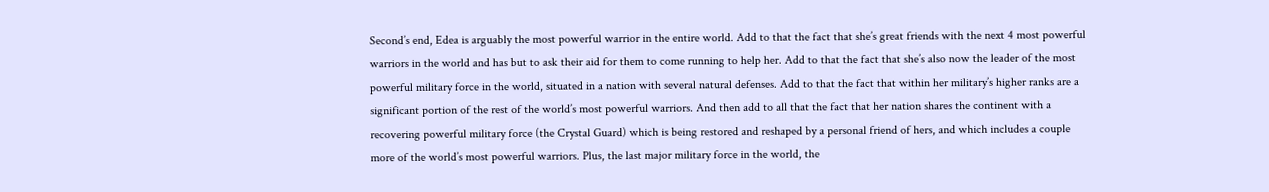Second’s end, Edea is arguably the most powerful warrior in the entire world. Add to that the fact that she’s great friends with the next 4 most powerful warriors in the world and has but to ask their aid for them to come running to help her. Add to that the fact that she’s also now the leader of the most powerful military force in the world, situated in a nation with several natural defenses. Add to that the fact that within her military’s higher ranks are a significant portion of the rest of the world’s most powerful warriors. And then add to all that the fact that her nation shares the continent with a recovering powerful military force (the Crystal Guard) which is being restored and reshaped by a personal friend of hers, and which includes a couple more of the world’s most powerful warriors. Plus, the last major military force in the world, the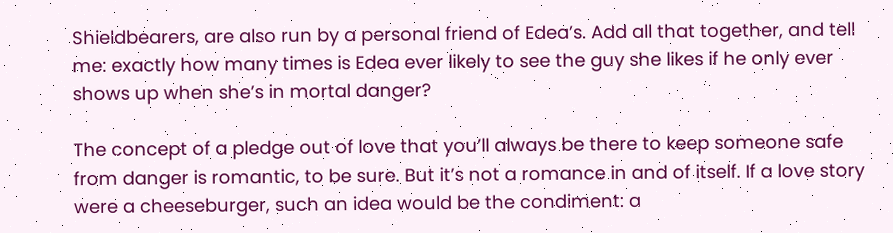Shieldbearers, are also run by a personal friend of Edea’s. Add all that together, and tell me: exactly how many times is Edea ever likely to see the guy she likes if he only ever shows up when she’s in mortal danger?

The concept of a pledge out of love that you’ll always be there to keep someone safe from danger is romantic, to be sure. But it’s not a romance in and of itself. If a love story were a cheeseburger, such an idea would be the condiment: a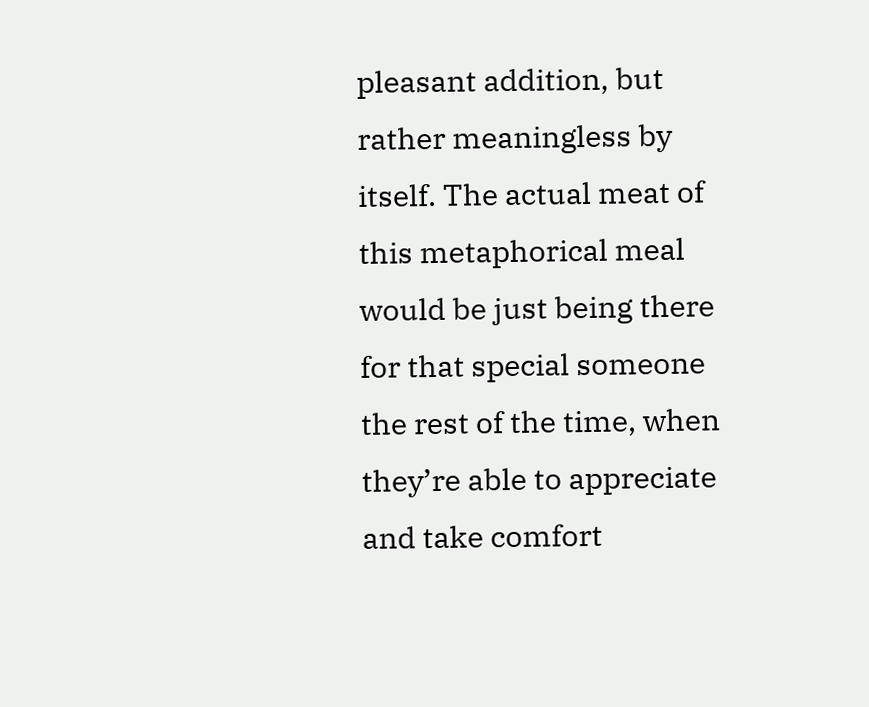pleasant addition, but rather meaningless by itself. The actual meat of this metaphorical meal would be just being there for that special someone the rest of the time, when they’re able to appreciate and take comfort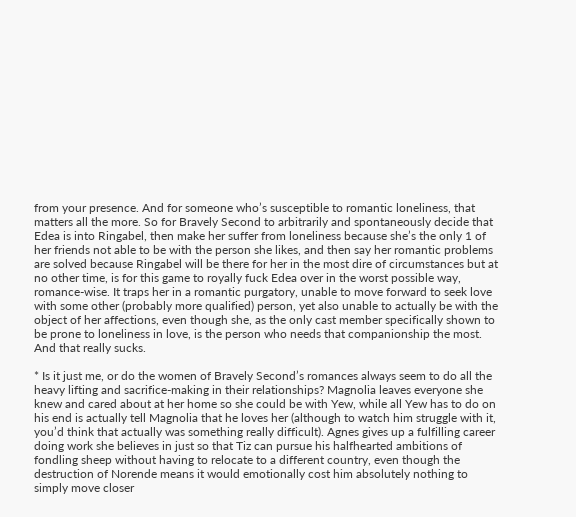from your presence. And for someone who’s susceptible to romantic loneliness, that matters all the more. So for Bravely Second to arbitrarily and spontaneously decide that Edea is into Ringabel, then make her suffer from loneliness because she’s the only 1 of her friends not able to be with the person she likes, and then say her romantic problems are solved because Ringabel will be there for her in the most dire of circumstances but at no other time, is for this game to royally fuck Edea over in the worst possible way, romance-wise. It traps her in a romantic purgatory, unable to move forward to seek love with some other (probably more qualified) person, yet also unable to actually be with the object of her affections, even though she, as the only cast member specifically shown to be prone to loneliness in love, is the person who needs that companionship the most. And that really sucks.

* Is it just me, or do the women of Bravely Second’s romances always seem to do all the heavy lifting and sacrifice-making in their relationships? Magnolia leaves everyone she knew and cared about at her home so she could be with Yew, while all Yew has to do on his end is actually tell Magnolia that he loves her (although to watch him struggle with it, you’d think that actually was something really difficult). Agnes gives up a fulfilling career doing work she believes in just so that Tiz can pursue his halfhearted ambitions of fondling sheep without having to relocate to a different country, even though the destruction of Norende means it would emotionally cost him absolutely nothing to simply move closer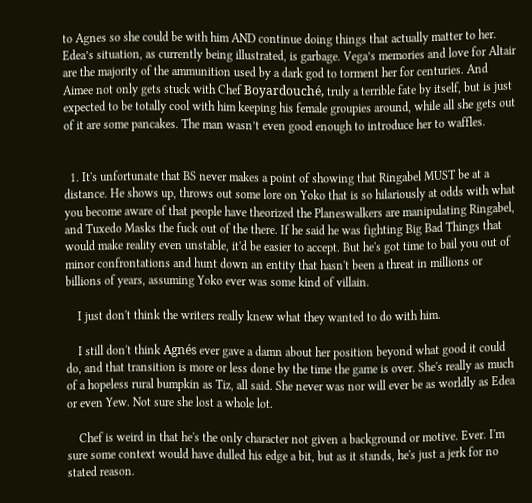to Agnes so she could be with him AND continue doing things that actually matter to her. Edea’s situation, as currently being illustrated, is garbage. Vega’s memories and love for Altair are the majority of the ammunition used by a dark god to torment her for centuries. And Aimee not only gets stuck with Chef Boyardouché, truly a terrible fate by itself, but is just expected to be totally cool with him keeping his female groupies around, while all she gets out of it are some pancakes. The man wasn’t even good enough to introduce her to waffles.


  1. It's unfortunate that BS never makes a point of showing that Ringabel MUST be at a distance. He shows up, throws out some lore on Yoko that is so hilariously at odds with what you become aware of that people have theorized the Planeswalkers are manipulating Ringabel, and Tuxedo Masks the fuck out of the there. If he said he was fighting Big Bad Things that would make reality even unstable, it'd be easier to accept. But he's got time to bail you out of minor confrontations and hunt down an entity that hasn't been a threat in millions or billions of years, assuming Yoko ever was some kind of villain.

    I just don't think the writers really knew what they wanted to do with him.

    I still don't think Agnés ever gave a damn about her position beyond what good it could do, and that transition is more or less done by the time the game is over. She's really as much of a hopeless rural bumpkin as Tiz, all said. She never was nor will ever be as worldly as Edea or even Yew. Not sure she lost a whole lot.

    Chef is weird in that he's the only character not given a background or motive. Ever. I'm sure some context would have dulled his edge a bit, but as it stands, he's just a jerk for no stated reason.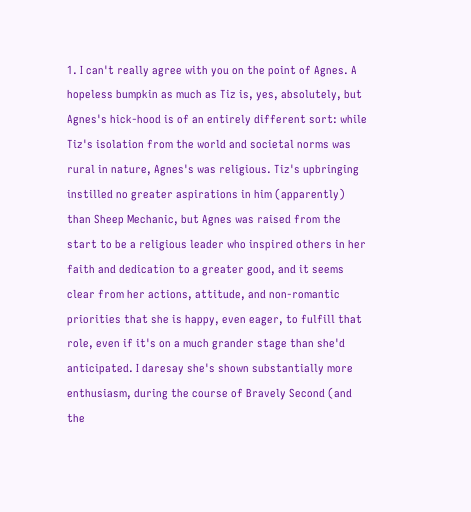1. I can't really agree with you on the point of Agnes. A hopeless bumpkin as much as Tiz is, yes, absolutely, but Agnes's hick-hood is of an entirely different sort: while Tiz's isolation from the world and societal norms was rural in nature, Agnes's was religious. Tiz's upbringing instilled no greater aspirations in him (apparently) than Sheep Mechanic, but Agnes was raised from the start to be a religious leader who inspired others in her faith and dedication to a greater good, and it seems clear from her actions, attitude, and non-romantic priorities that she is happy, even eager, to fulfill that role, even if it's on a much grander stage than she'd anticipated. I daresay she's shown substantially more enthusiasm, during the course of Bravely Second (and the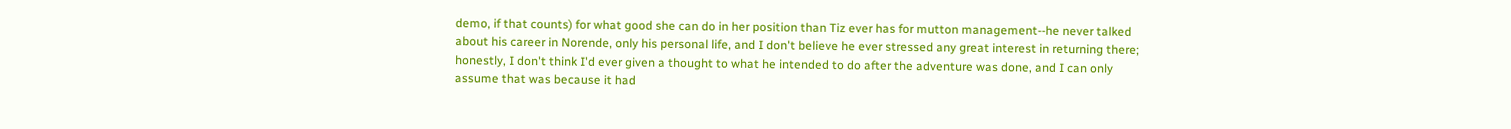demo, if that counts) for what good she can do in her position than Tiz ever has for mutton management--he never talked about his career in Norende, only his personal life, and I don't believe he ever stressed any great interest in returning there; honestly, I don't think I'd ever given a thought to what he intended to do after the adventure was done, and I can only assume that was because it had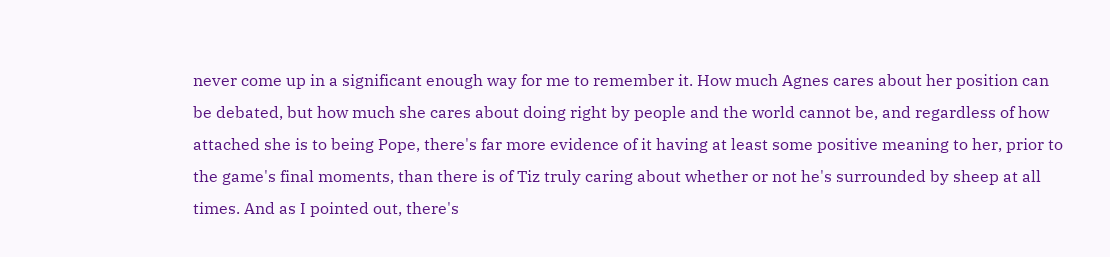never come up in a significant enough way for me to remember it. How much Agnes cares about her position can be debated, but how much she cares about doing right by people and the world cannot be, and regardless of how attached she is to being Pope, there's far more evidence of it having at least some positive meaning to her, prior to the game's final moments, than there is of Tiz truly caring about whether or not he's surrounded by sheep at all times. And as I pointed out, there's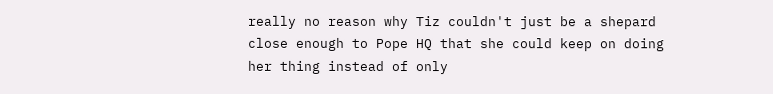really no reason why Tiz couldn't just be a shepard close enough to Pope HQ that she could keep on doing her thing instead of only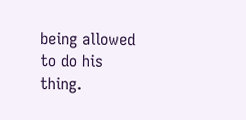being allowed to do his thing.